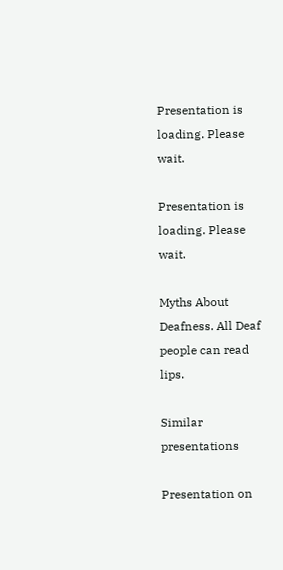Presentation is loading. Please wait.

Presentation is loading. Please wait.

Myths About Deafness. All Deaf people can read lips.

Similar presentations

Presentation on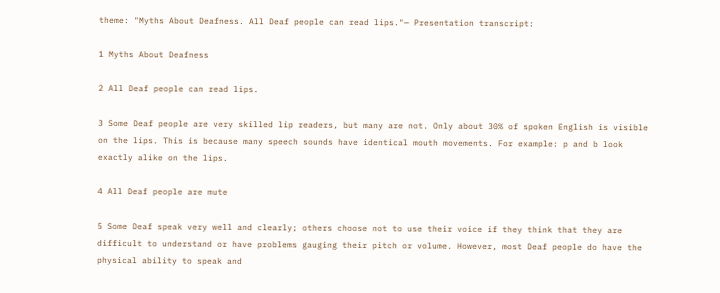theme: "Myths About Deafness. All Deaf people can read lips."— Presentation transcript:

1 Myths About Deafness

2 All Deaf people can read lips.

3 Some Deaf people are very skilled lip readers, but many are not. Only about 30% of spoken English is visible on the lips. This is because many speech sounds have identical mouth movements. For example: p and b look exactly alike on the lips.

4 All Deaf people are mute

5 Some Deaf speak very well and clearly; others choose not to use their voice if they think that they are difficult to understand or have problems gauging their pitch or volume. However, most Deaf people do have the physical ability to speak and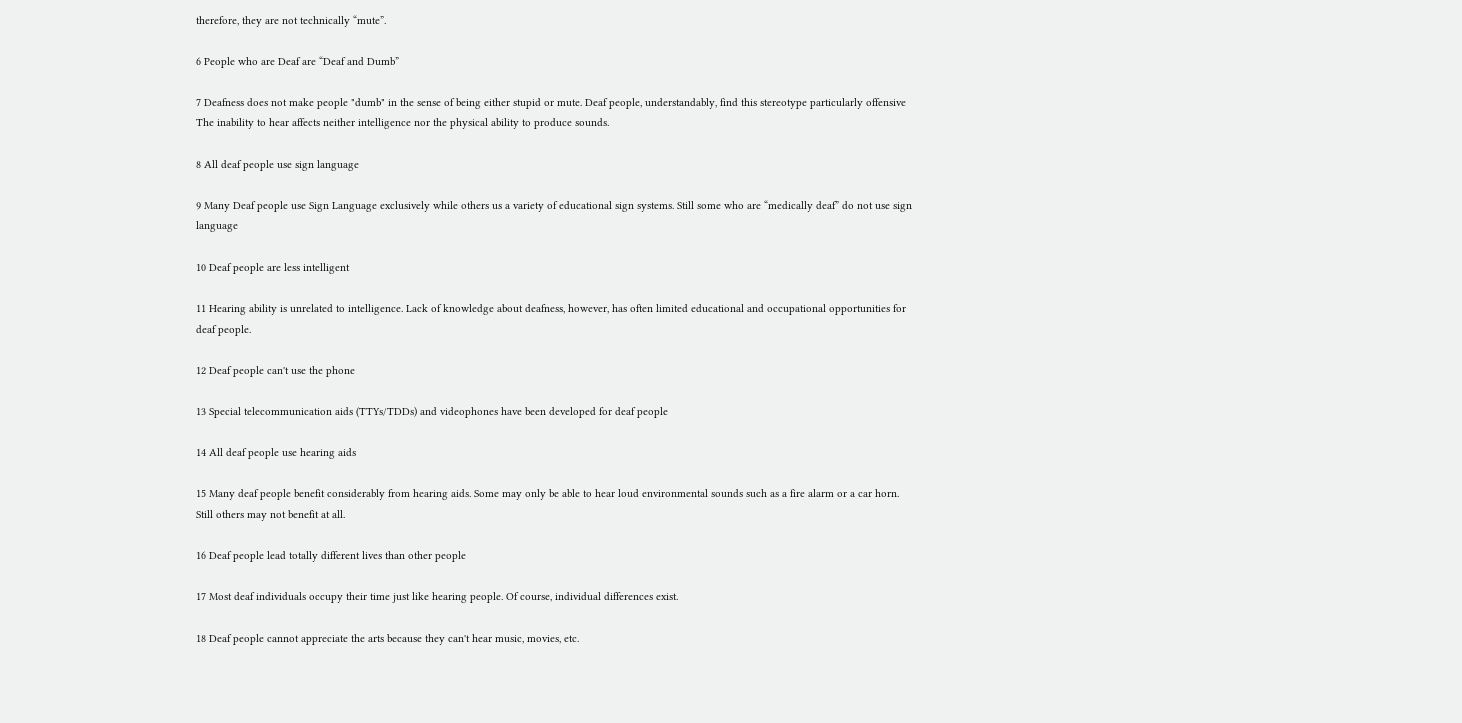therefore, they are not technically “mute”.

6 People who are Deaf are “Deaf and Dumb”

7 Deafness does not make people "dumb" in the sense of being either stupid or mute. Deaf people, understandably, find this stereotype particularly offensive The inability to hear affects neither intelligence nor the physical ability to produce sounds.

8 All deaf people use sign language

9 Many Deaf people use Sign Language exclusively while others us a variety of educational sign systems. Still some who are “medically deaf” do not use sign language

10 Deaf people are less intelligent

11 Hearing ability is unrelated to intelligence. Lack of knowledge about deafness, however, has often limited educational and occupational opportunities for deaf people.

12 Deaf people can't use the phone

13 Special telecommunication aids (TTYs/TDDs) and videophones have been developed for deaf people

14 All deaf people use hearing aids

15 Many deaf people benefit considerably from hearing aids. Some may only be able to hear loud environmental sounds such as a fire alarm or a car horn. Still others may not benefit at all.

16 Deaf people lead totally different lives than other people

17 Most deaf individuals occupy their time just like hearing people. Of course, individual differences exist.

18 Deaf people cannot appreciate the arts because they can't hear music, movies, etc.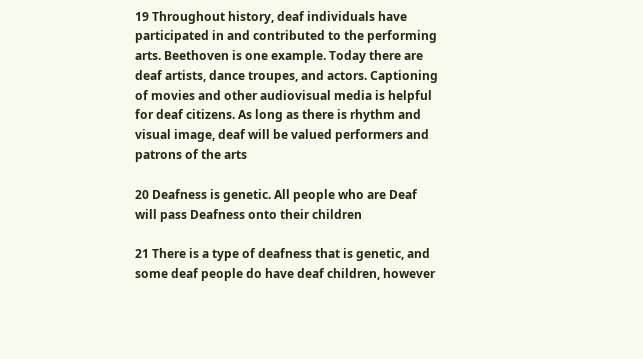19 Throughout history, deaf individuals have participated in and contributed to the performing arts. Beethoven is one example. Today there are deaf artists, dance troupes, and actors. Captioning of movies and other audiovisual media is helpful for deaf citizens. As long as there is rhythm and visual image, deaf will be valued performers and patrons of the arts

20 Deafness is genetic. All people who are Deaf will pass Deafness onto their children

21 There is a type of deafness that is genetic, and some deaf people do have deaf children, however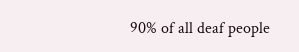90% of all deaf people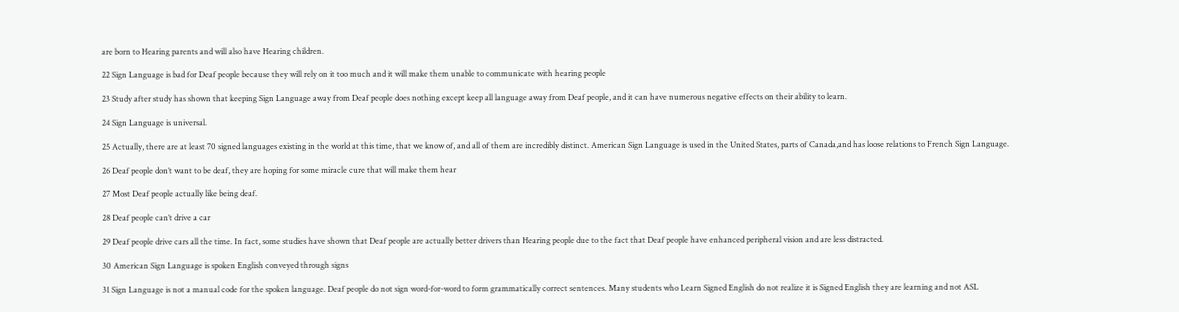are born to Hearing parents and will also have Hearing children.

22 Sign Language is bad for Deaf people because they will rely on it too much and it will make them unable to communicate with hearing people

23 Study after study has shown that keeping Sign Language away from Deaf people does nothing except keep all language away from Deaf people, and it can have numerous negative effects on their ability to learn.

24 Sign Language is universal.

25 Actually, there are at least 70 signed languages existing in the world at this time, that we know of, and all of them are incredibly distinct. American Sign Language is used in the United States, parts of Canada,and has loose relations to French Sign Language.

26 Deaf people don’t want to be deaf, they are hoping for some miracle cure that will make them hear

27 Most Deaf people actually like being deaf.

28 Deaf people can’t drive a car

29 Deaf people drive cars all the time. In fact, some studies have shown that Deaf people are actually better drivers than Hearing people due to the fact that Deaf people have enhanced peripheral vision and are less distracted.

30 American Sign Language is spoken English conveyed through signs

31 Sign Language is not a manual code for the spoken language. Deaf people do not sign word-for-word to form grammatically correct sentences. Many students who Learn Signed English do not realize it is Signed English they are learning and not ASL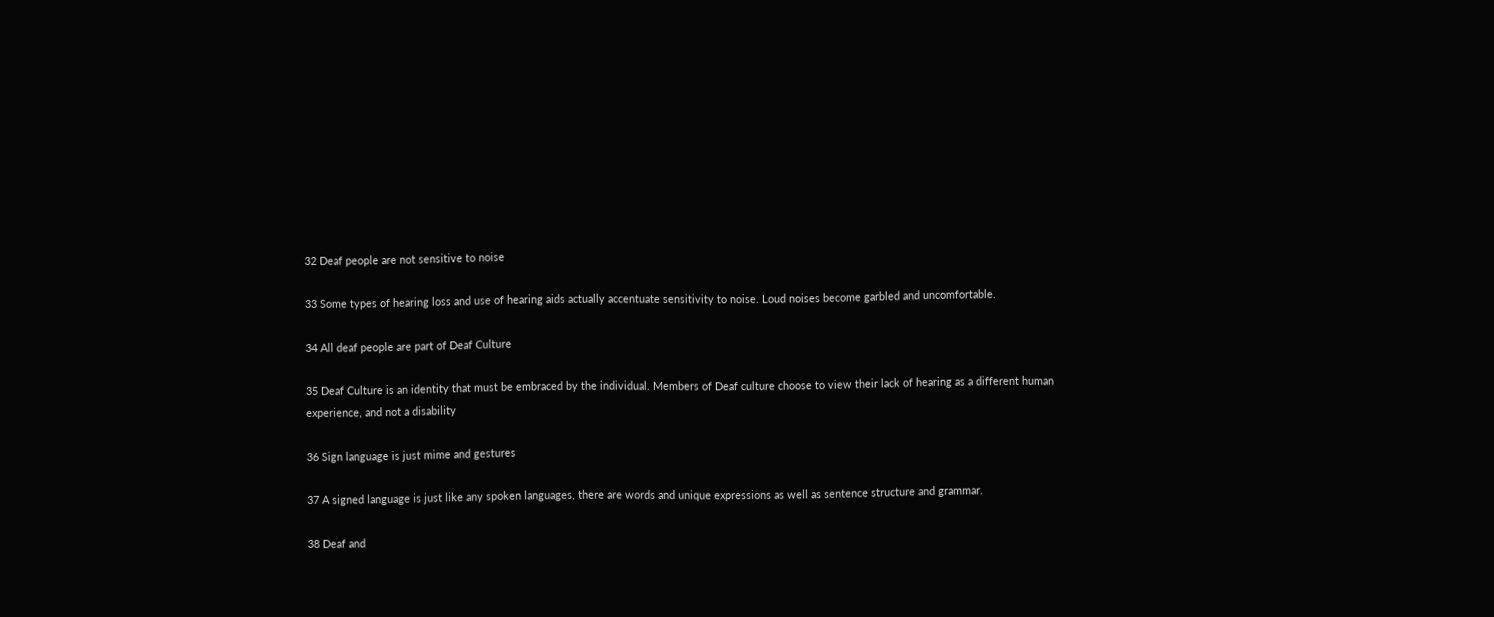32 Deaf people are not sensitive to noise

33 Some types of hearing loss and use of hearing aids actually accentuate sensitivity to noise. Loud noises become garbled and uncomfortable.

34 All deaf people are part of Deaf Culture

35 Deaf Culture is an identity that must be embraced by the individual. Members of Deaf culture choose to view their lack of hearing as a different human experience, and not a disability

36 Sign language is just mime and gestures

37 A signed language is just like any spoken languages, there are words and unique expressions as well as sentence structure and grammar.

38 Deaf and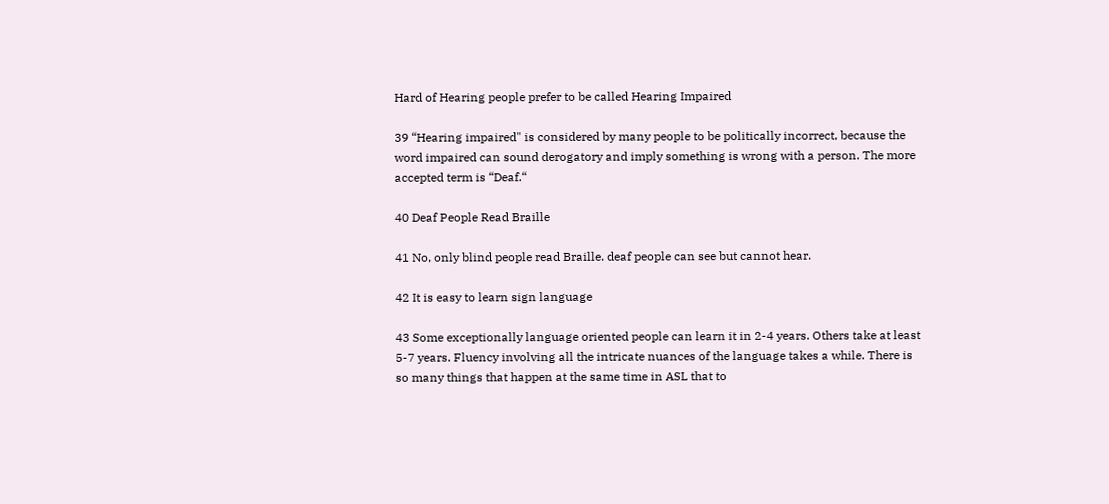Hard of Hearing people prefer to be called Hearing Impaired

39 “Hearing impaired" is considered by many people to be politically incorrect, because the word impaired can sound derogatory and imply something is wrong with a person. The more accepted term is “Deaf.“

40 Deaf People Read Braille

41 No, only blind people read Braille. deaf people can see but cannot hear.

42 It is easy to learn sign language

43 Some exceptionally language oriented people can learn it in 2-4 years. Others take at least 5-7 years. Fluency involving all the intricate nuances of the language takes a while. There is so many things that happen at the same time in ASL that to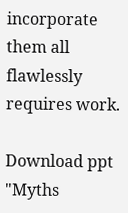incorporate them all flawlessly requires work.

Download ppt "Myths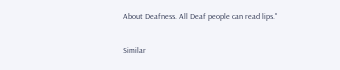About Deafness. All Deaf people can read lips."

Similar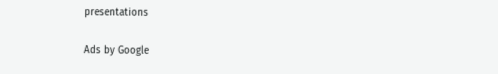presentations

Ads by Google